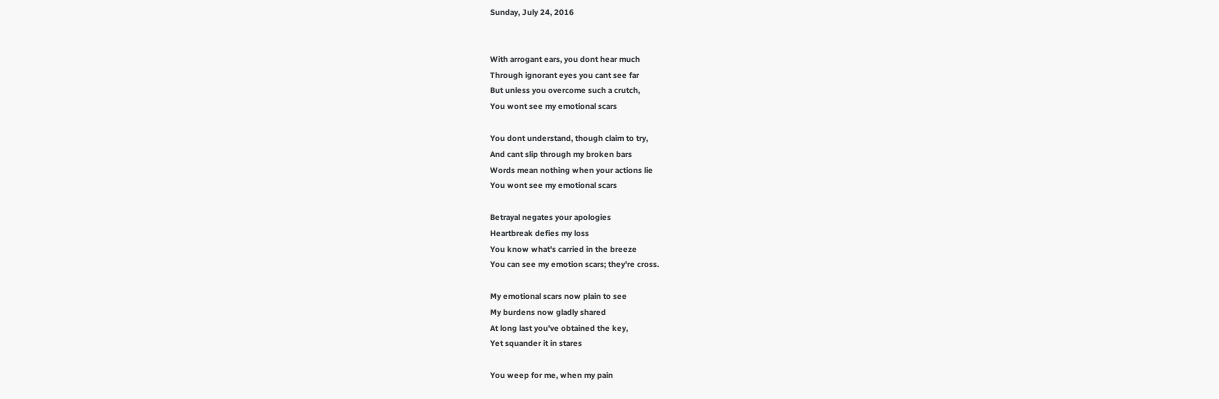Sunday, July 24, 2016


With arrogant ears, you dont hear much
Through ignorant eyes you cant see far
But unless you overcome such a crutch,
You wont see my emotional scars

You dont understand, though claim to try,
And cant slip through my broken bars
Words mean nothing when your actions lie
You wont see my emotional scars

Betrayal negates your apologies
Heartbreak defies my loss
You know what's carried in the breeze
You can see my emotion scars; they're cross.

My emotional scars now plain to see
My burdens now gladly shared
At long last you've obtained the key,
Yet squander it in stares

You weep for me, when my pain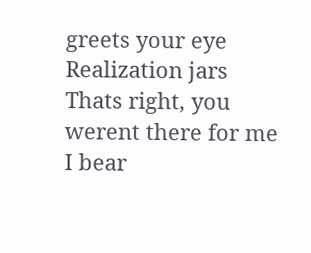greets your eye
Realization jars
Thats right, you werent there for me
I bear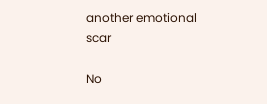another emotional scar

No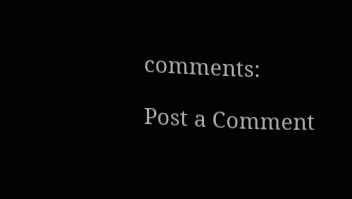comments:

Post a Comment